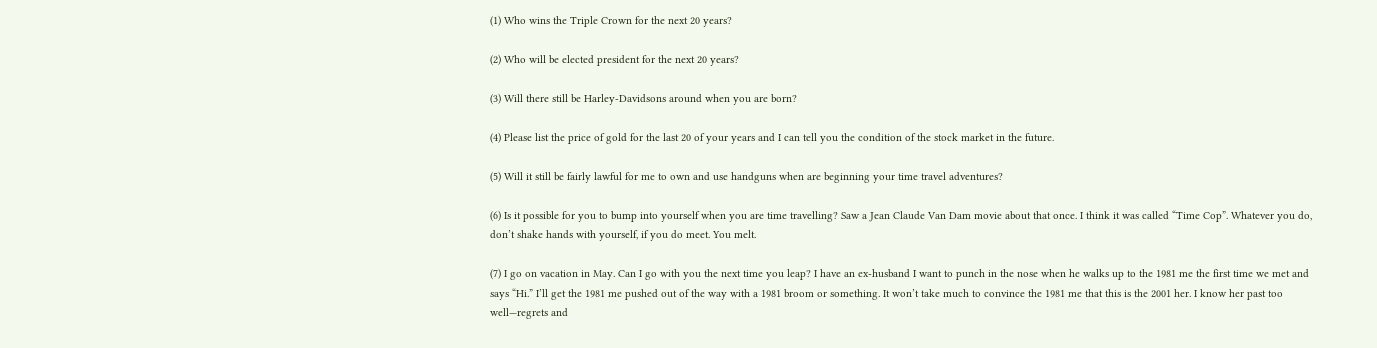(1) Who wins the Triple Crown for the next 20 years?

(2) Who will be elected president for the next 20 years?

(3) Will there still be Harley-Davidsons around when you are born?

(4) Please list the price of gold for the last 20 of your years and I can tell you the condition of the stock market in the future.

(5) Will it still be fairly lawful for me to own and use handguns when are beginning your time travel adventures?

(6) Is it possible for you to bump into yourself when you are time travelling? Saw a Jean Claude Van Dam movie about that once. I think it was called “Time Cop”. Whatever you do, don’t shake hands with yourself, if you do meet. You melt.

(7) I go on vacation in May. Can I go with you the next time you leap? I have an ex-husband I want to punch in the nose when he walks up to the 1981 me the first time we met and says “Hi.” I’ll get the 1981 me pushed out of the way with a 1981 broom or something. It won’t take much to convince the 1981 me that this is the 2001 her. I know her past too well—regrets and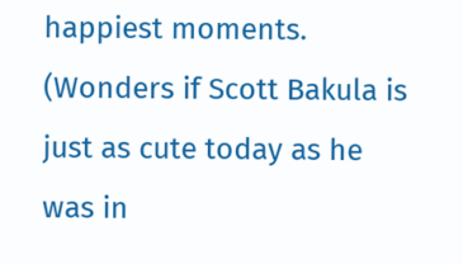happiest moments. (Wonders if Scott Bakula is just as cute today as he was in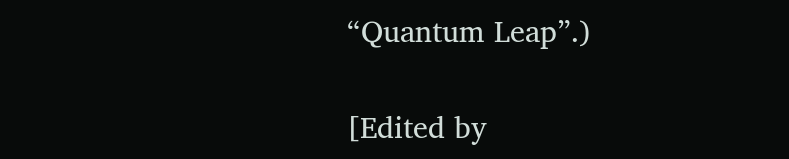“Quantum Leap”.)

[Edited by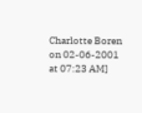Charlotte Boren on 02-06-2001 at 07:23 AM]